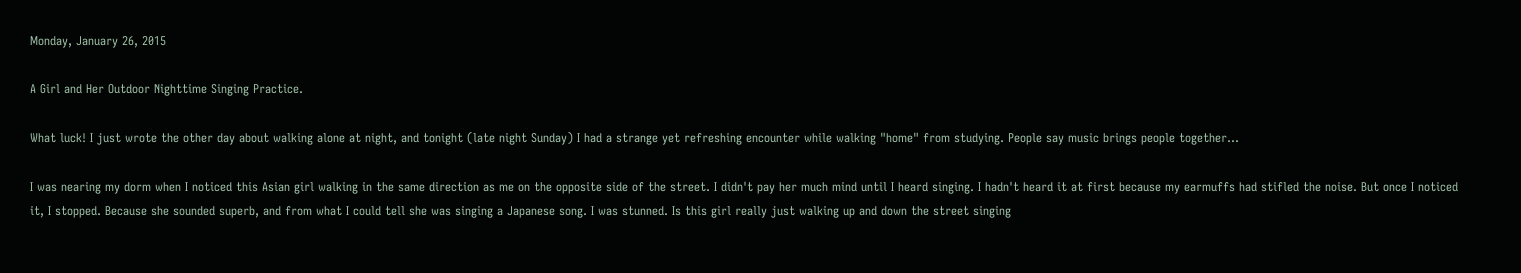Monday, January 26, 2015

A Girl and Her Outdoor Nighttime Singing Practice.

What luck! I just wrote the other day about walking alone at night, and tonight (late night Sunday) I had a strange yet refreshing encounter while walking "home" from studying. People say music brings people together...

I was nearing my dorm when I noticed this Asian girl walking in the same direction as me on the opposite side of the street. I didn't pay her much mind until I heard singing. I hadn't heard it at first because my earmuffs had stifled the noise. But once I noticed it, I stopped. Because she sounded superb, and from what I could tell she was singing a Japanese song. I was stunned. Is this girl really just walking up and down the street singing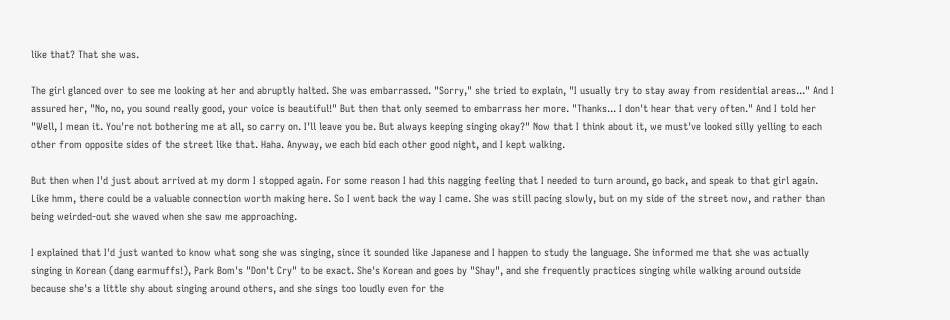like that? That she was.

The girl glanced over to see me looking at her and abruptly halted. She was embarrassed. "Sorry," she tried to explain, "I usually try to stay away from residential areas..." And I assured her, "No, no, you sound really good, your voice is beautiful!" But then that only seemed to embarrass her more. "Thanks... I don't hear that very often." And I told her "Well, I mean it. You're not bothering me at all, so carry on. I'll leave you be. But always keeping singing okay?" Now that I think about it, we must've looked silly yelling to each other from opposite sides of the street like that. Haha. Anyway, we each bid each other good night, and I kept walking.

But then when I'd just about arrived at my dorm I stopped again. For some reason I had this nagging feeling that I needed to turn around, go back, and speak to that girl again. Like hmm, there could be a valuable connection worth making here. So I went back the way I came. She was still pacing slowly, but on my side of the street now, and rather than being weirded-out she waved when she saw me approaching.

I explained that I'd just wanted to know what song she was singing, since it sounded like Japanese and I happen to study the language. She informed me that she was actually singing in Korean (dang earmuffs!), Park Bom's "Don't Cry" to be exact. She's Korean and goes by "Shay", and she frequently practices singing while walking around outside because she's a little shy about singing around others, and she sings too loudly even for the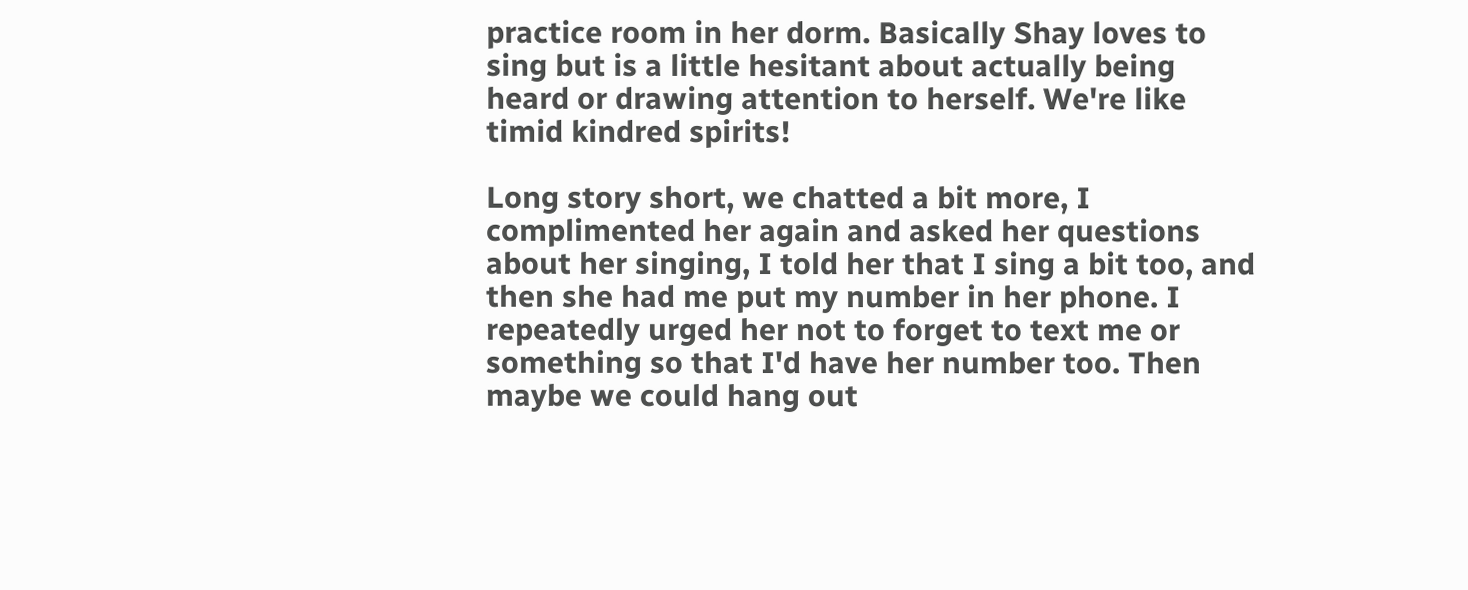practice room in her dorm. Basically Shay loves to sing but is a little hesitant about actually being heard or drawing attention to herself. We're like timid kindred spirits!

Long story short, we chatted a bit more, I complimented her again and asked her questions about her singing, I told her that I sing a bit too, and then she had me put my number in her phone. I repeatedly urged her not to forget to text me or something so that I'd have her number too. Then maybe we could hang out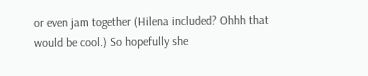or even jam together (Hilena included? Ohhh that would be cool.) So hopefully she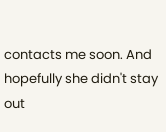contacts me soon. And hopefully she didn't stay out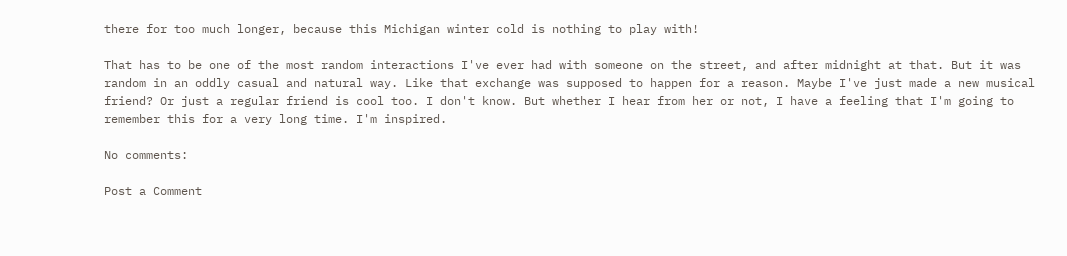there for too much longer, because this Michigan winter cold is nothing to play with!

That has to be one of the most random interactions I've ever had with someone on the street, and after midnight at that. But it was random in an oddly casual and natural way. Like that exchange was supposed to happen for a reason. Maybe I've just made a new musical friend? Or just a regular friend is cool too. I don't know. But whether I hear from her or not, I have a feeling that I'm going to remember this for a very long time. I'm inspired.

No comments:

Post a Comment